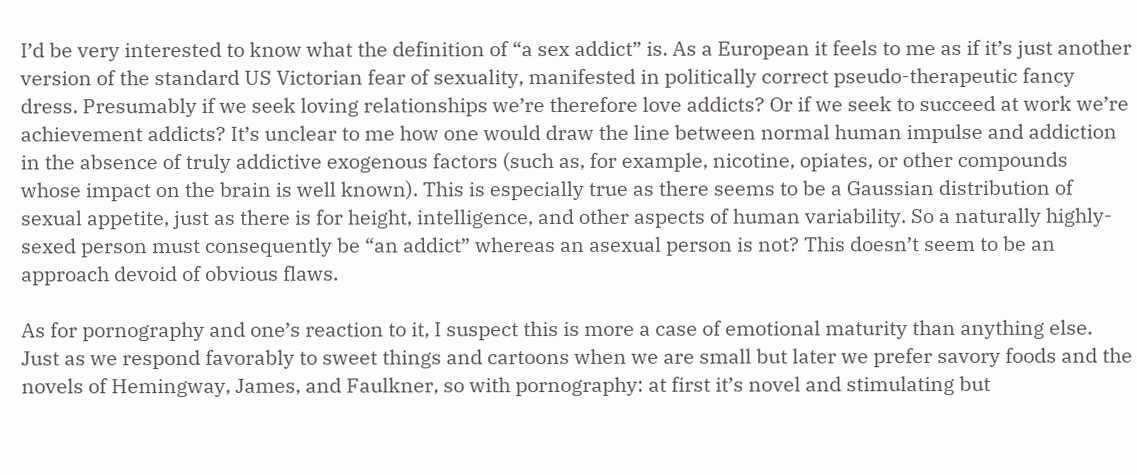I’d be very interested to know what the definition of “a sex addict” is. As a European it feels to me as if it’s just another version of the standard US Victorian fear of sexuality, manifested in politically correct pseudo-therapeutic fancy dress. Presumably if we seek loving relationships we’re therefore love addicts? Or if we seek to succeed at work we’re achievement addicts? It’s unclear to me how one would draw the line between normal human impulse and addiction in the absence of truly addictive exogenous factors (such as, for example, nicotine, opiates, or other compounds whose impact on the brain is well known). This is especially true as there seems to be a Gaussian distribution of sexual appetite, just as there is for height, intelligence, and other aspects of human variability. So a naturally highly-sexed person must consequently be “an addict” whereas an asexual person is not? This doesn’t seem to be an approach devoid of obvious flaws.

As for pornography and one’s reaction to it, I suspect this is more a case of emotional maturity than anything else. Just as we respond favorably to sweet things and cartoons when we are small but later we prefer savory foods and the novels of Hemingway, James, and Faulkner, so with pornography: at first it’s novel and stimulating but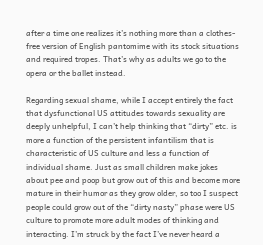after a time one realizes it’s nothing more than a clothes-free version of English pantomime with its stock situations and required tropes. That’s why as adults we go to the opera or the ballet instead.

Regarding sexual shame, while I accept entirely the fact that dysfunctional US attitudes towards sexuality are deeply unhelpful, I can’t help thinking that “dirty” etc. is more a function of the persistent infantilism that is characteristic of US culture and less a function of individual shame. Just as small children make jokes about pee and poop but grow out of this and become more mature in their humor as they grow older, so too I suspect people could grow out of the “dirty nasty” phase were US culture to promote more adult modes of thinking and interacting. I’m struck by the fact I’ve never heard a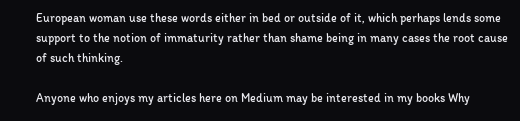European woman use these words either in bed or outside of it, which perhaps lends some support to the notion of immaturity rather than shame being in many cases the root cause of such thinking.

Anyone who enjoys my articles here on Medium may be interested in my books Why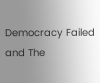Democracy Failed and The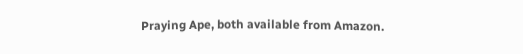Praying Ape, both available from Amazon.